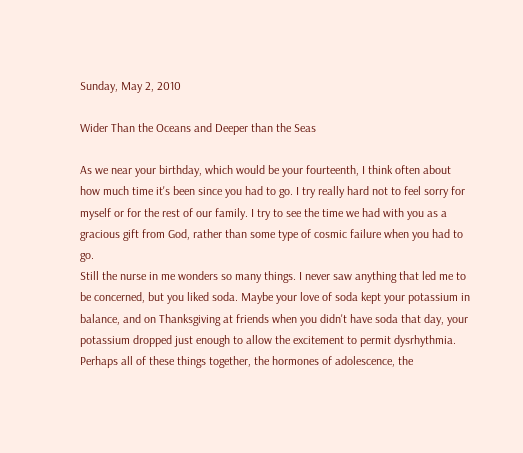Sunday, May 2, 2010

Wider Than the Oceans and Deeper than the Seas

As we near your birthday, which would be your fourteenth, I think often about how much time it's been since you had to go. I try really hard not to feel sorry for myself or for the rest of our family. I try to see the time we had with you as a gracious gift from God, rather than some type of cosmic failure when you had to go.
Still the nurse in me wonders so many things. I never saw anything that led me to be concerned, but you liked soda. Maybe your love of soda kept your potassium in balance, and on Thanksgiving at friends when you didn't have soda that day, your potassium dropped just enough to allow the excitement to permit dysrhythmia. Perhaps all of these things together, the hormones of adolescence, the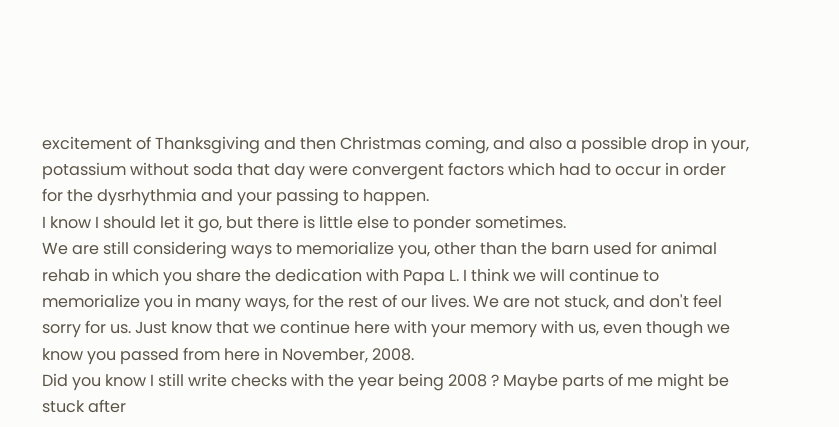excitement of Thanksgiving and then Christmas coming, and also a possible drop in your, potassium without soda that day were convergent factors which had to occur in order for the dysrhythmia and your passing to happen.
I know I should let it go, but there is little else to ponder sometimes.
We are still considering ways to memorialize you, other than the barn used for animal rehab in which you share the dedication with Papa L. I think we will continue to memorialize you in many ways, for the rest of our lives. We are not stuck, and don't feel sorry for us. Just know that we continue here with your memory with us, even though we know you passed from here in November, 2008.
Did you know I still write checks with the year being 2008 ? Maybe parts of me might be stuck after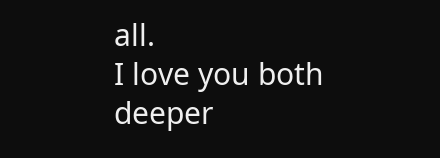all.
I love you both deeper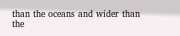than the oceans and wider than the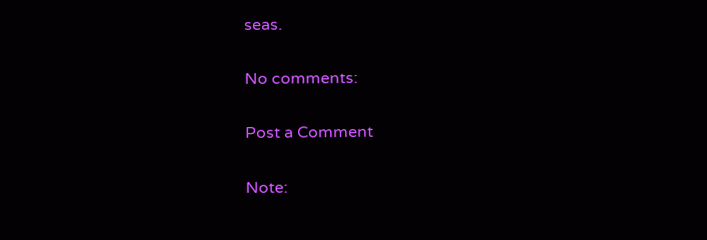seas.

No comments:

Post a Comment

Note: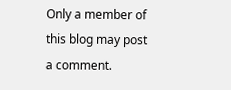Only a member of this blog may post a comment.